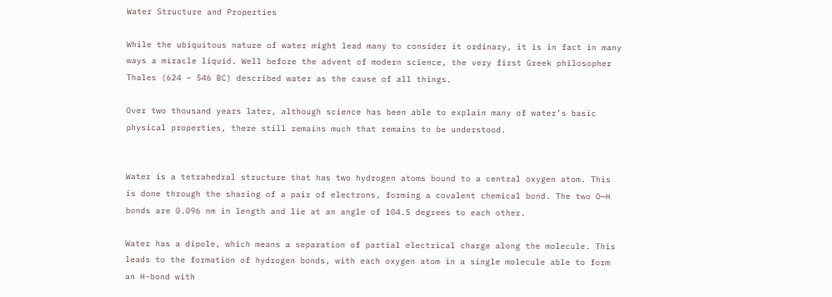Water Structure and Properties

While the ubiquitous nature of water might lead many to consider it ordinary, it is in fact in many ways a miracle liquid. Well before the advent of modern science, the very first Greek philosopher Thales (624 – 546 BC) described water as the cause of all things.

Over two thousand years later, although science has been able to explain many of water’s basic physical properties, there still remains much that remains to be understood.


Water is a tetrahedral structure that has two hydrogen atoms bound to a central oxygen atom. This is done through the sharing of a pair of electrons, forming a covalent chemical bond. The two O—H bonds are 0.096 nm in length and lie at an angle of 104.5 degrees to each other.

Water has a dipole, which means a separation of partial electrical charge along the molecule. This leads to the formation of hydrogen bonds, with each oxygen atom in a single molecule able to form an H-bond with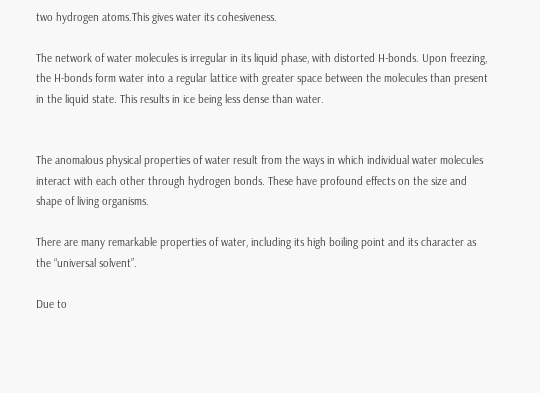two hydrogen atoms.This gives water its cohesiveness.

The network of water molecules is irregular in its liquid phase, with distorted H-bonds. Upon freezing, the H-bonds form water into a regular lattice with greater space between the molecules than present in the liquid state. This results in ice being less dense than water.


The anomalous physical properties of water result from the ways in which individual water molecules interact with each other through hydrogen bonds. These have profound effects on the size and shape of living organisms.

There are many remarkable properties of water, including its high boiling point and its character as the “universal solvent”.

Due to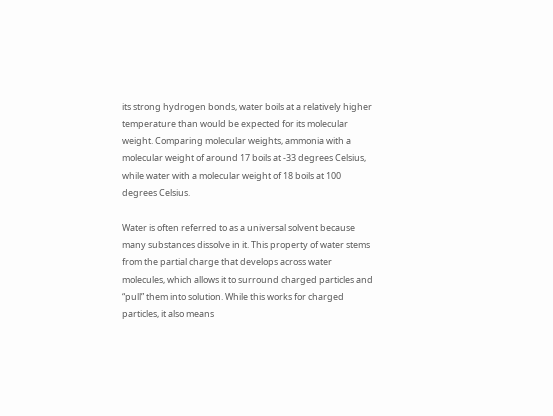its strong hydrogen bonds, water boils at a relatively higher temperature than would be expected for its molecular weight. Comparing molecular weights, ammonia with a molecular weight of around 17 boils at -33 degrees Celsius, while water with a molecular weight of 18 boils at 100 degrees Celsius.

Water is often referred to as a universal solvent because many substances dissolve in it. This property of water stems from the partial charge that develops across water molecules, which allows it to surround charged particles and “pull” them into solution. While this works for charged particles, it also means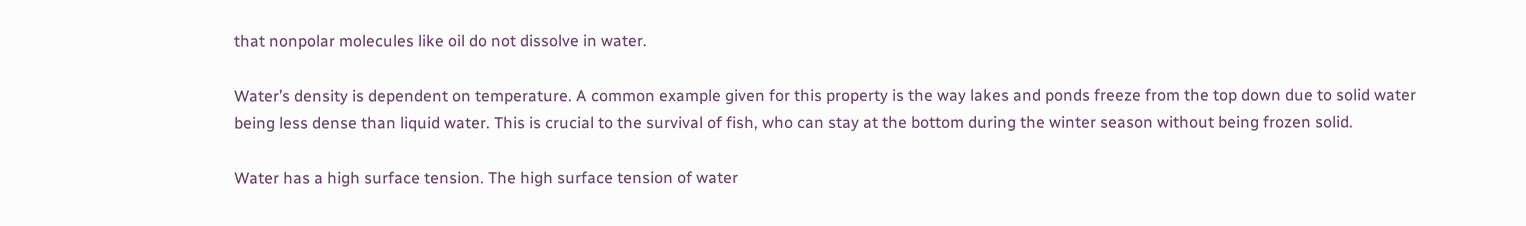that nonpolar molecules like oil do not dissolve in water.

Water’s density is dependent on temperature. A common example given for this property is the way lakes and ponds freeze from the top down due to solid water being less dense than liquid water. This is crucial to the survival of fish, who can stay at the bottom during the winter season without being frozen solid.

Water has a high surface tension. The high surface tension of water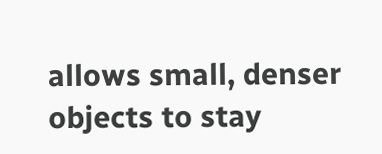allows small, denser objects to stay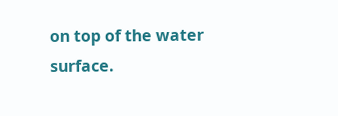on top of the water surface.